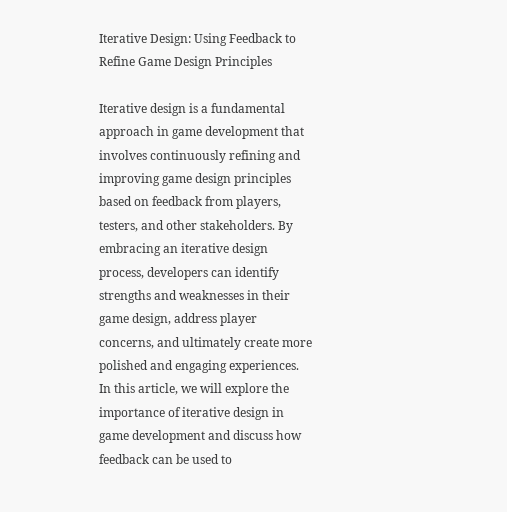Iterative Design: Using Feedback to Refine Game Design Principles

Iterative design is a fundamental approach in game development that involves continuously refining and improving game design principles based on feedback from players, testers, and other stakeholders. By embracing an iterative design process, developers can identify strengths and weaknesses in their game design, address player concerns, and ultimately create more polished and engaging experiences. In this article, we will explore the importance of iterative design in game development and discuss how feedback can be used to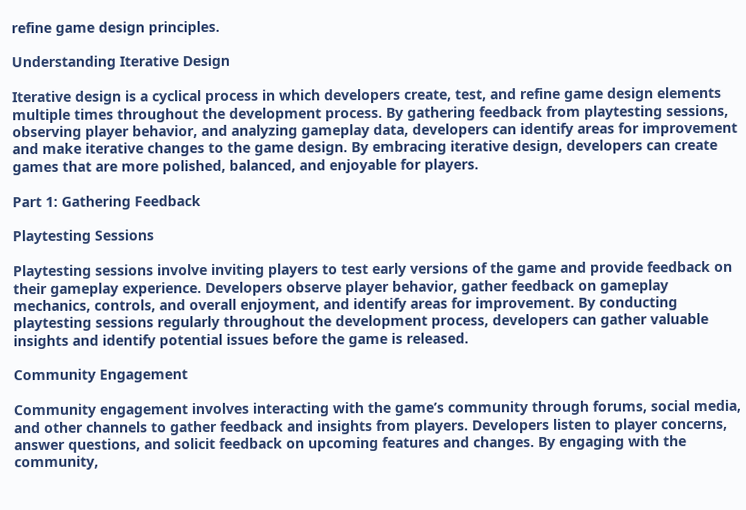refine game design principles.

Understanding Iterative Design

Iterative design is a cyclical process in which developers create, test, and refine game design elements multiple times throughout the development process. By gathering feedback from playtesting sessions, observing player behavior, and analyzing gameplay data, developers can identify areas for improvement and make iterative changes to the game design. By embracing iterative design, developers can create games that are more polished, balanced, and enjoyable for players.

Part 1: Gathering Feedback

Playtesting Sessions

Playtesting sessions involve inviting players to test early versions of the game and provide feedback on their gameplay experience. Developers observe player behavior, gather feedback on gameplay mechanics, controls, and overall enjoyment, and identify areas for improvement. By conducting playtesting sessions regularly throughout the development process, developers can gather valuable insights and identify potential issues before the game is released.

Community Engagement

Community engagement involves interacting with the game’s community through forums, social media, and other channels to gather feedback and insights from players. Developers listen to player concerns, answer questions, and solicit feedback on upcoming features and changes. By engaging with the community,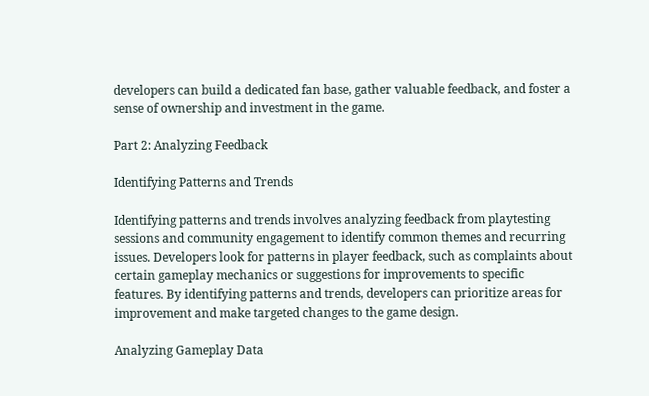developers can build a dedicated fan base, gather valuable feedback, and foster a sense of ownership and investment in the game.

Part 2: Analyzing Feedback

Identifying Patterns and Trends

Identifying patterns and trends involves analyzing feedback from playtesting sessions and community engagement to identify common themes and recurring issues. Developers look for patterns in player feedback, such as complaints about certain gameplay mechanics or suggestions for improvements to specific features. By identifying patterns and trends, developers can prioritize areas for improvement and make targeted changes to the game design.

Analyzing Gameplay Data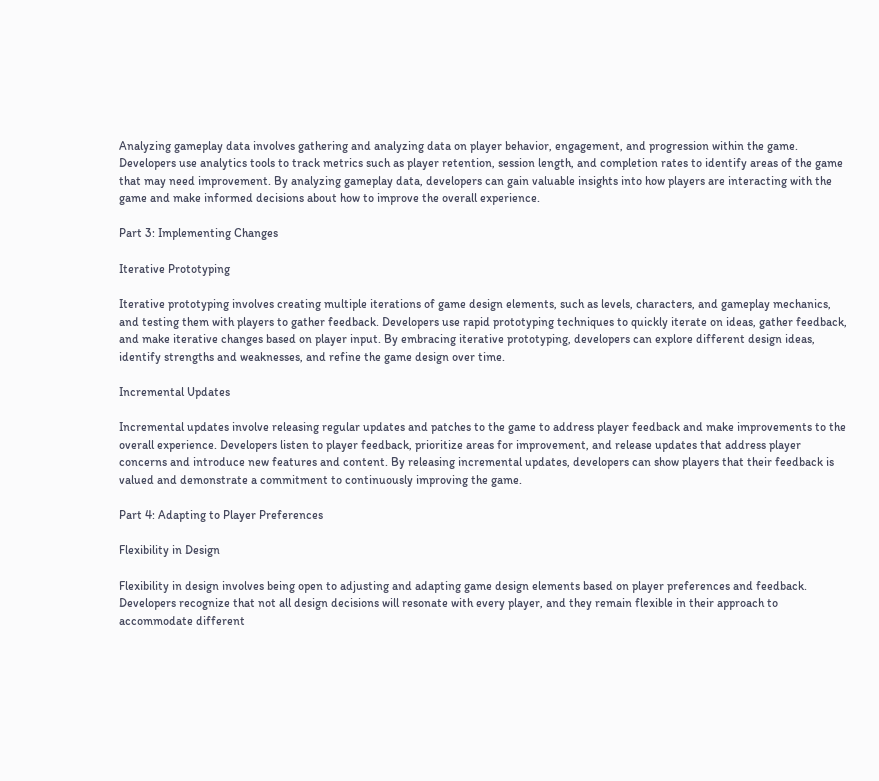Analyzing gameplay data involves gathering and analyzing data on player behavior, engagement, and progression within the game. Developers use analytics tools to track metrics such as player retention, session length, and completion rates to identify areas of the game that may need improvement. By analyzing gameplay data, developers can gain valuable insights into how players are interacting with the game and make informed decisions about how to improve the overall experience.

Part 3: Implementing Changes

Iterative Prototyping

Iterative prototyping involves creating multiple iterations of game design elements, such as levels, characters, and gameplay mechanics, and testing them with players to gather feedback. Developers use rapid prototyping techniques to quickly iterate on ideas, gather feedback, and make iterative changes based on player input. By embracing iterative prototyping, developers can explore different design ideas, identify strengths and weaknesses, and refine the game design over time.

Incremental Updates

Incremental updates involve releasing regular updates and patches to the game to address player feedback and make improvements to the overall experience. Developers listen to player feedback, prioritize areas for improvement, and release updates that address player concerns and introduce new features and content. By releasing incremental updates, developers can show players that their feedback is valued and demonstrate a commitment to continuously improving the game.

Part 4: Adapting to Player Preferences

Flexibility in Design

Flexibility in design involves being open to adjusting and adapting game design elements based on player preferences and feedback. Developers recognize that not all design decisions will resonate with every player, and they remain flexible in their approach to accommodate different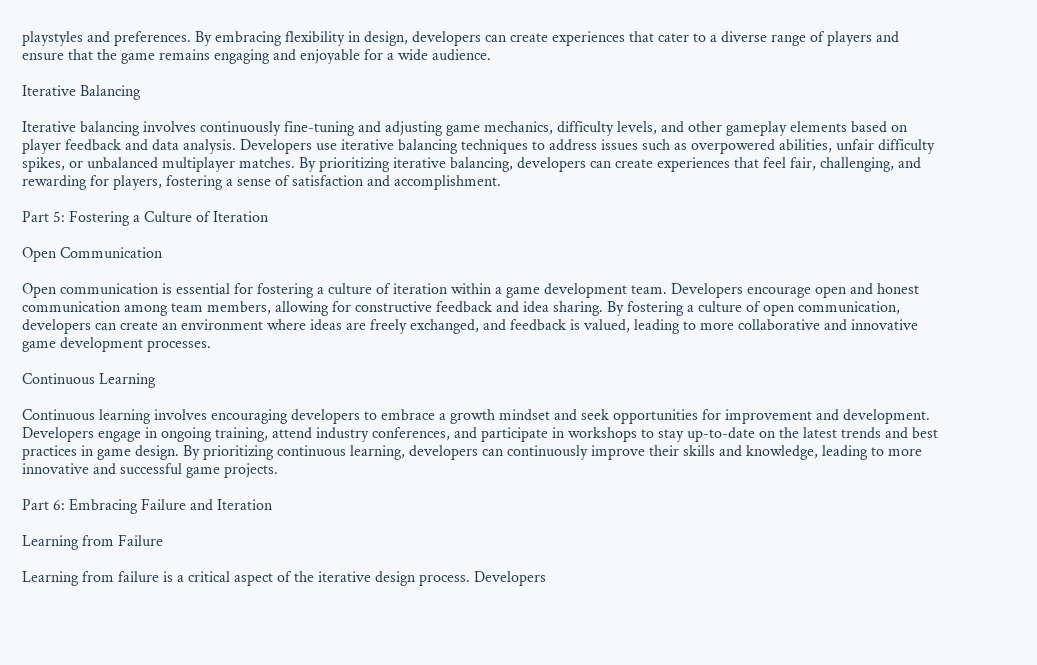playstyles and preferences. By embracing flexibility in design, developers can create experiences that cater to a diverse range of players and ensure that the game remains engaging and enjoyable for a wide audience.

Iterative Balancing

Iterative balancing involves continuously fine-tuning and adjusting game mechanics, difficulty levels, and other gameplay elements based on player feedback and data analysis. Developers use iterative balancing techniques to address issues such as overpowered abilities, unfair difficulty spikes, or unbalanced multiplayer matches. By prioritizing iterative balancing, developers can create experiences that feel fair, challenging, and rewarding for players, fostering a sense of satisfaction and accomplishment.

Part 5: Fostering a Culture of Iteration

Open Communication

Open communication is essential for fostering a culture of iteration within a game development team. Developers encourage open and honest communication among team members, allowing for constructive feedback and idea sharing. By fostering a culture of open communication, developers can create an environment where ideas are freely exchanged, and feedback is valued, leading to more collaborative and innovative game development processes.

Continuous Learning

Continuous learning involves encouraging developers to embrace a growth mindset and seek opportunities for improvement and development. Developers engage in ongoing training, attend industry conferences, and participate in workshops to stay up-to-date on the latest trends and best practices in game design. By prioritizing continuous learning, developers can continuously improve their skills and knowledge, leading to more innovative and successful game projects.

Part 6: Embracing Failure and Iteration

Learning from Failure

Learning from failure is a critical aspect of the iterative design process. Developers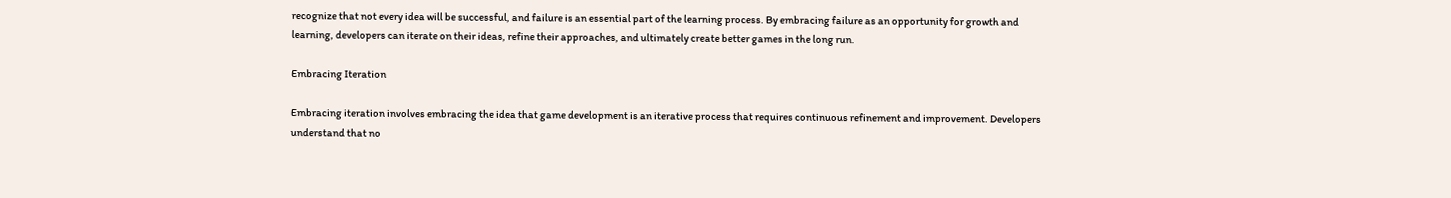recognize that not every idea will be successful, and failure is an essential part of the learning process. By embracing failure as an opportunity for growth and learning, developers can iterate on their ideas, refine their approaches, and ultimately create better games in the long run.

Embracing Iteration

Embracing iteration involves embracing the idea that game development is an iterative process that requires continuous refinement and improvement. Developers understand that no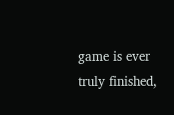game is ever truly finished,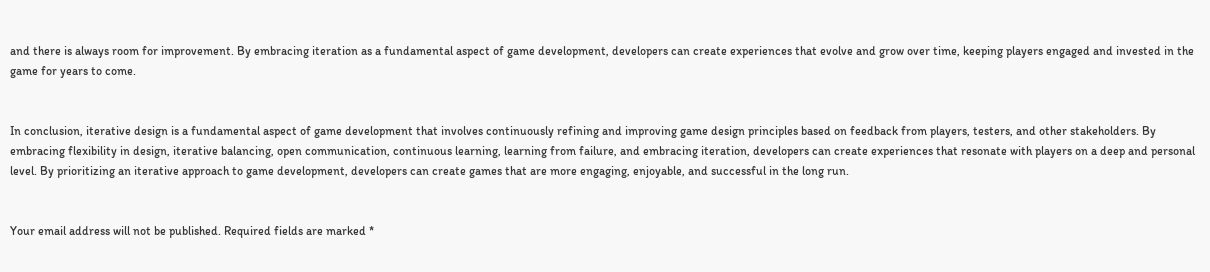and there is always room for improvement. By embracing iteration as a fundamental aspect of game development, developers can create experiences that evolve and grow over time, keeping players engaged and invested in the game for years to come.


In conclusion, iterative design is a fundamental aspect of game development that involves continuously refining and improving game design principles based on feedback from players, testers, and other stakeholders. By embracing flexibility in design, iterative balancing, open communication, continuous learning, learning from failure, and embracing iteration, developers can create experiences that resonate with players on a deep and personal level. By prioritizing an iterative approach to game development, developers can create games that are more engaging, enjoyable, and successful in the long run.


Your email address will not be published. Required fields are marked *